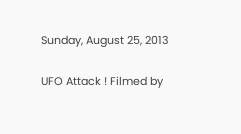Sunday, August 25, 2013

UFO Attack ! Filmed by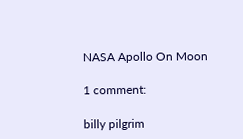NASA Apollo On Moon

1 comment:

billy pilgrim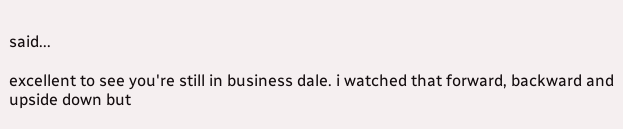said...

excellent to see you're still in business dale. i watched that forward, backward and upside down but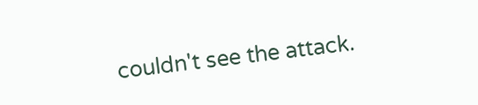couldn't see the attack.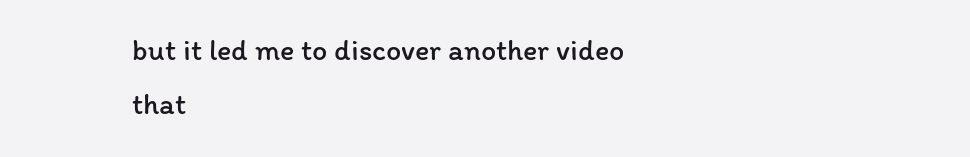but it led me to discover another video that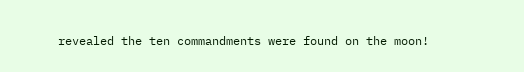revealed the ten commandments were found on the moon!